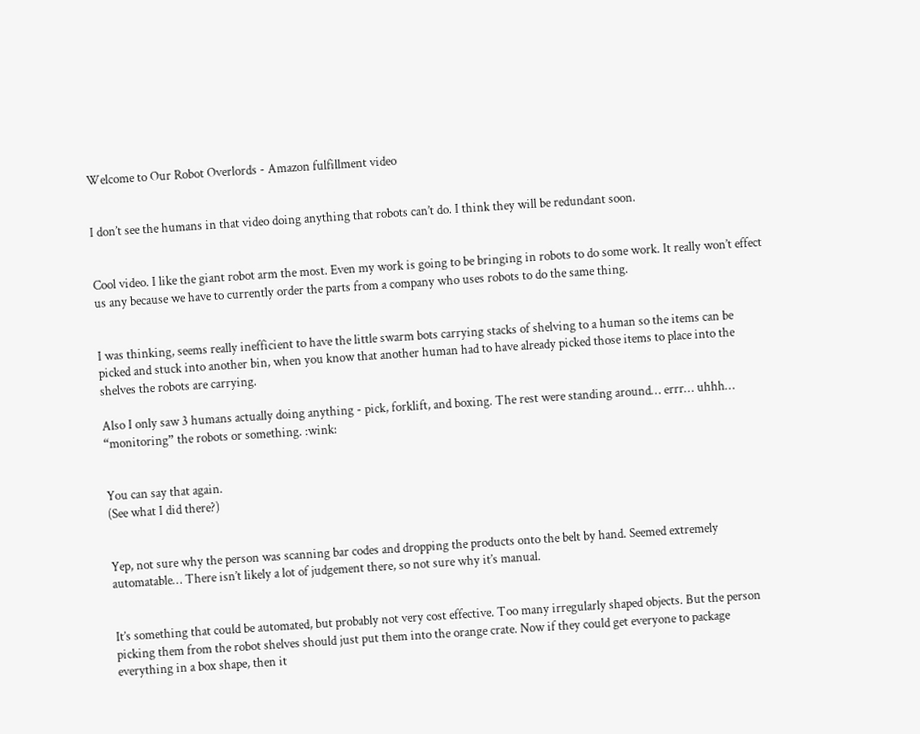Welcome to Our Robot Overlords - Amazon fulfillment video


I don’t see the humans in that video doing anything that robots can’t do. I think they will be redundant soon.


Cool video. I like the giant robot arm the most. Even my work is going to be bringing in robots to do some work. It really won’t effect us any because we have to currently order the parts from a company who uses robots to do the same thing.


I was thinking, seems really inefficient to have the little swarm bots carrying stacks of shelving to a human so the items can be picked and stuck into another bin, when you know that another human had to have already picked those items to place into the shelves the robots are carrying.

Also I only saw 3 humans actually doing anything - pick, forklift, and boxing. The rest were standing around… errr… uhhh… “monitoring” the robots or something. :wink:


You can say that again.
(See what I did there?)


Yep, not sure why the person was scanning bar codes and dropping the products onto the belt by hand. Seemed extremely automatable… There isn’t likely a lot of judgement there, so not sure why it’s manual.


It’s something that could be automated, but probably not very cost effective. Too many irregularly shaped objects. But the person picking them from the robot shelves should just put them into the orange crate. Now if they could get everyone to package everything in a box shape, then it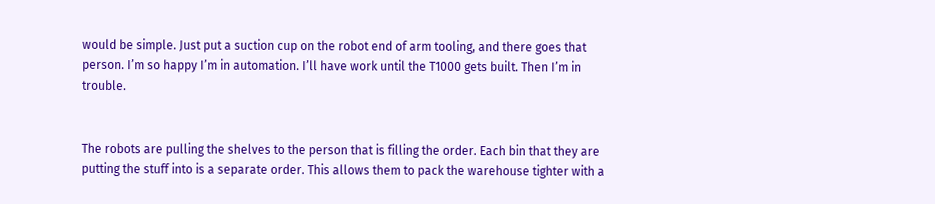would be simple. Just put a suction cup on the robot end of arm tooling, and there goes that person. I’m so happy I’m in automation. I’ll have work until the T1000 gets built. Then I’m in trouble.


The robots are pulling the shelves to the person that is filling the order. Each bin that they are putting the stuff into is a separate order. This allows them to pack the warehouse tighter with a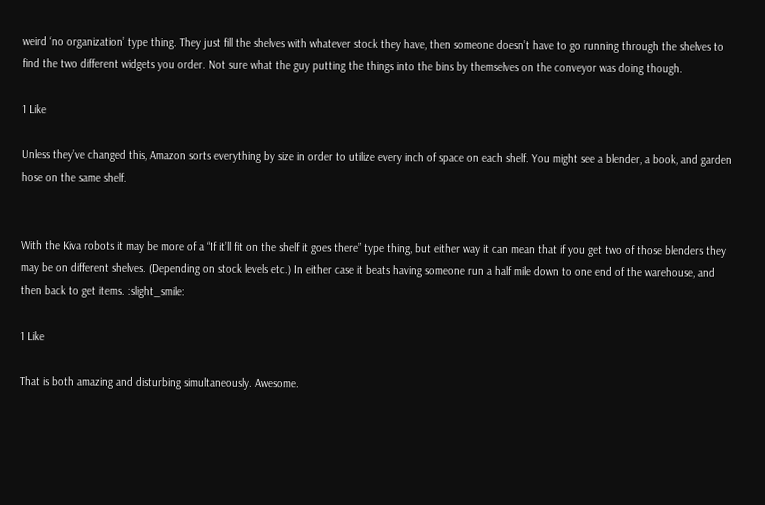weird ‘no organization’ type thing. They just fill the shelves with whatever stock they have, then someone doesn’t have to go running through the shelves to find the two different widgets you order. Not sure what the guy putting the things into the bins by themselves on the conveyor was doing though.

1 Like

Unless they’ve changed this, Amazon sorts everything by size in order to utilize every inch of space on each shelf. You might see a blender, a book, and garden hose on the same shelf.


With the Kiva robots it may be more of a “If it’ll fit on the shelf it goes there” type thing, but either way it can mean that if you get two of those blenders they may be on different shelves. (Depending on stock levels etc.) In either case it beats having someone run a half mile down to one end of the warehouse, and then back to get items. :slight_smile:

1 Like

That is both amazing and disturbing simultaneously. Awesome.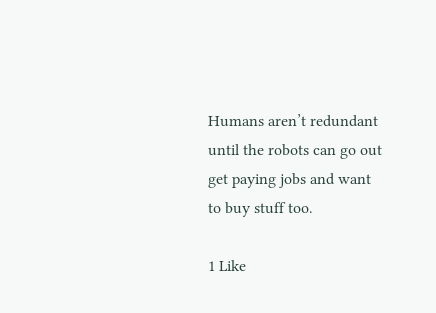Humans aren’t redundant until the robots can go out get paying jobs and want to buy stuff too.

1 Like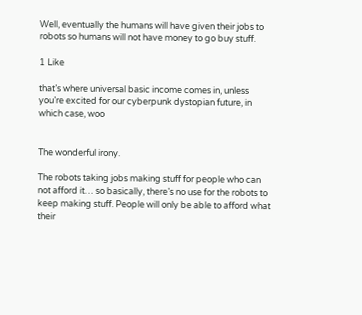Well, eventually the humans will have given their jobs to robots so humans will not have money to go buy stuff.

1 Like

that’s where universal basic income comes in, unless you’re excited for our cyberpunk dystopian future, in which case, woo


The wonderful irony.

The robots taking jobs making stuff for people who can not afford it… so basically, there’s no use for the robots to keep making stuff. People will only be able to afford what their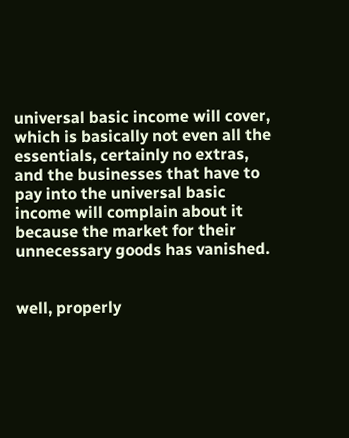universal basic income will cover, which is basically not even all the essentials, certainly no extras, and the businesses that have to pay into the universal basic income will complain about it because the market for their unnecessary goods has vanished.


well, properly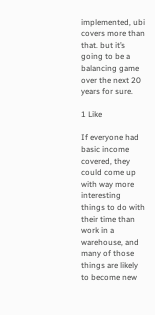implemented, ubi covers more than that. but it’s going to be a balancing game over the next 20 years for sure.

1 Like

If everyone had basic income covered, they could come up with way more interesting things to do with their time than work in a warehouse, and many of those things are likely to become new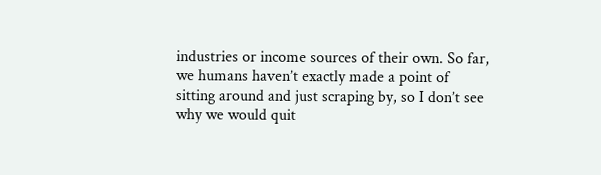industries or income sources of their own. So far, we humans haven’t exactly made a point of sitting around and just scraping by, so I don’t see why we would quit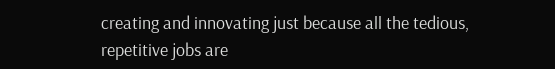creating and innovating just because all the tedious, repetitive jobs are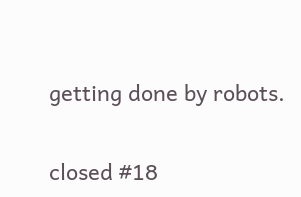getting done by robots.

closed #18